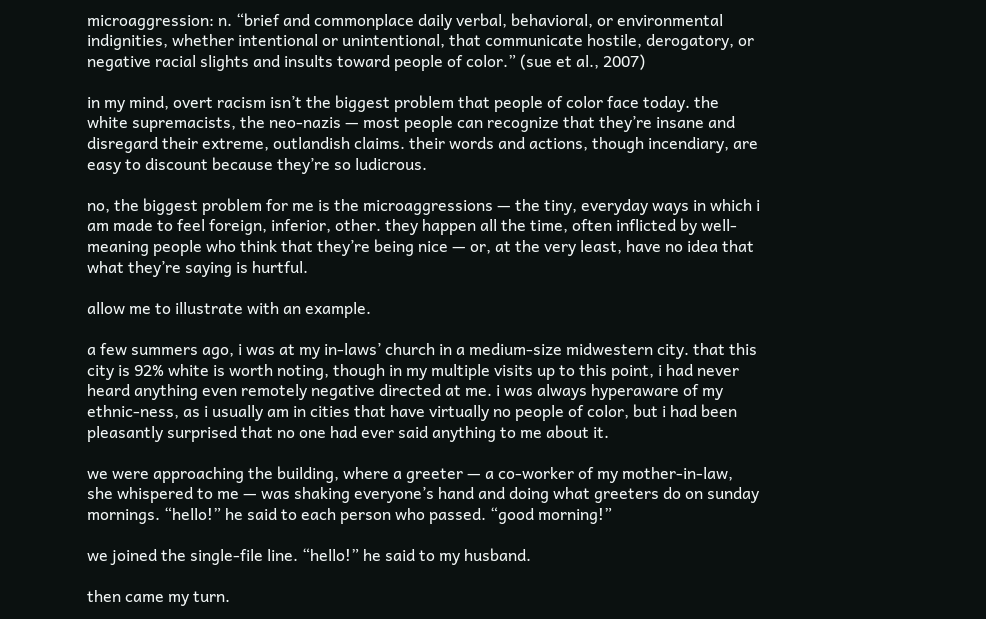microaggression: n. “brief and commonplace daily verbal, behavioral, or environmental indignities, whether intentional or unintentional, that communicate hostile, derogatory, or negative racial slights and insults toward people of color.” (sue et al., 2007)

in my mind, overt racism isn’t the biggest problem that people of color face today. the white supremacists, the neo-nazis — most people can recognize that they’re insane and disregard their extreme, outlandish claims. their words and actions, though incendiary, are easy to discount because they’re so ludicrous.

no, the biggest problem for me is the microaggressions — the tiny, everyday ways in which i am made to feel foreign, inferior, other. they happen all the time, often inflicted by well-meaning people who think that they’re being nice — or, at the very least, have no idea that what they’re saying is hurtful.

allow me to illustrate with an example.

a few summers ago, i was at my in-laws’ church in a medium-size midwestern city. that this city is 92% white is worth noting, though in my multiple visits up to this point, i had never heard anything even remotely negative directed at me. i was always hyperaware of my ethnic-ness, as i usually am in cities that have virtually no people of color, but i had been pleasantly surprised that no one had ever said anything to me about it.

we were approaching the building, where a greeter — a co-worker of my mother-in-law, she whispered to me — was shaking everyone’s hand and doing what greeters do on sunday mornings. “hello!” he said to each person who passed. “good morning!”

we joined the single-file line. “hello!” he said to my husband.

then came my turn.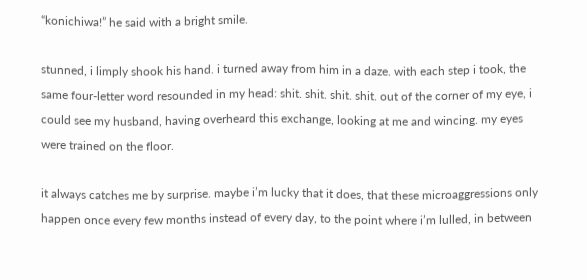“konichiwa!” he said with a bright smile.

stunned, i limply shook his hand. i turned away from him in a daze. with each step i took, the same four-letter word resounded in my head: shit. shit. shit. shit. out of the corner of my eye, i could see my husband, having overheard this exchange, looking at me and wincing. my eyes were trained on the floor.

it always catches me by surprise. maybe i’m lucky that it does, that these microaggressions only happen once every few months instead of every day, to the point where i’m lulled, in between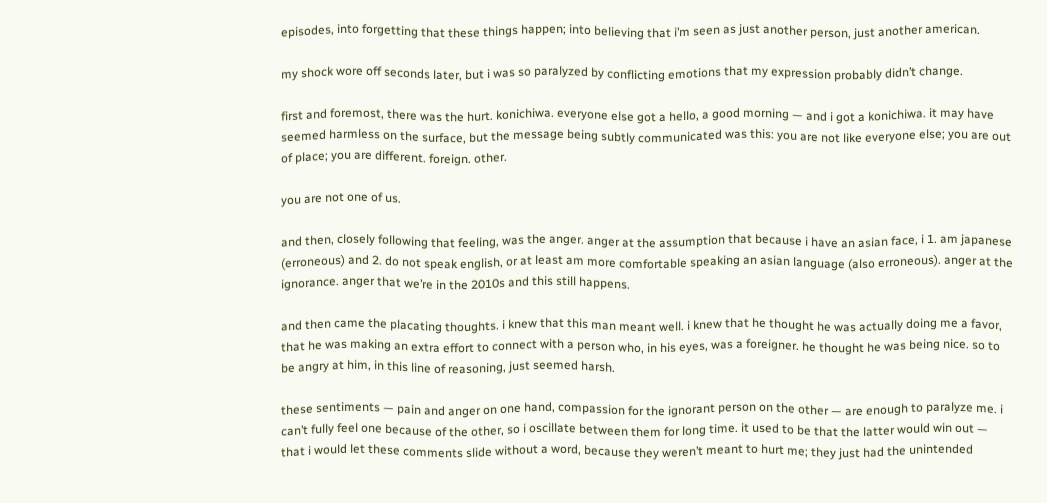episodes, into forgetting that these things happen; into believing that i’m seen as just another person, just another american.

my shock wore off seconds later, but i was so paralyzed by conflicting emotions that my expression probably didn’t change.

first and foremost, there was the hurt. konichiwa. everyone else got a hello, a good morning — and i got a konichiwa. it may have seemed harmless on the surface, but the message being subtly communicated was this: you are not like everyone else; you are out of place; you are different. foreign. other.

you are not one of us.

and then, closely following that feeling, was the anger. anger at the assumption that because i have an asian face, i 1. am japanese (erroneous) and 2. do not speak english, or at least am more comfortable speaking an asian language (also erroneous). anger at the ignorance. anger that we’re in the 2010s and this still happens.

and then came the placating thoughts. i knew that this man meant well. i knew that he thought he was actually doing me a favor, that he was making an extra effort to connect with a person who, in his eyes, was a foreigner. he thought he was being nice. so to be angry at him, in this line of reasoning, just seemed harsh.

these sentiments — pain and anger on one hand, compassion for the ignorant person on the other — are enough to paralyze me. i can’t fully feel one because of the other, so i oscillate between them for long time. it used to be that the latter would win out — that i would let these comments slide without a word, because they weren’t meant to hurt me; they just had the unintended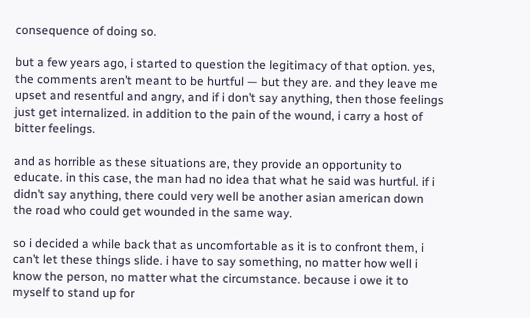consequence of doing so.

but a few years ago, i started to question the legitimacy of that option. yes, the comments aren’t meant to be hurtful — but they are. and they leave me upset and resentful and angry, and if i don’t say anything, then those feelings just get internalized. in addition to the pain of the wound, i carry a host of bitter feelings.

and as horrible as these situations are, they provide an opportunity to educate. in this case, the man had no idea that what he said was hurtful. if i didn’t say anything, there could very well be another asian american down the road who could get wounded in the same way.

so i decided a while back that as uncomfortable as it is to confront them, i can’t let these things slide. i have to say something, no matter how well i know the person, no matter what the circumstance. because i owe it to myself to stand up for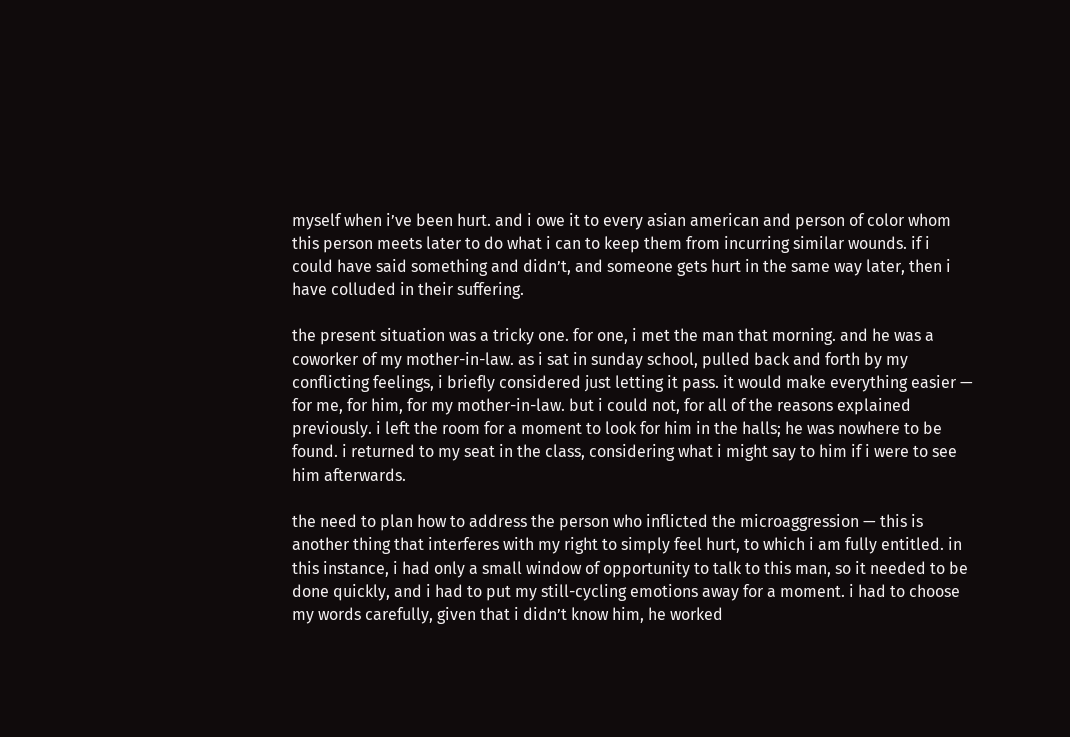myself when i’ve been hurt. and i owe it to every asian american and person of color whom this person meets later to do what i can to keep them from incurring similar wounds. if i could have said something and didn’t, and someone gets hurt in the same way later, then i have colluded in their suffering.

the present situation was a tricky one. for one, i met the man that morning. and he was a coworker of my mother-in-law. as i sat in sunday school, pulled back and forth by my conflicting feelings, i briefly considered just letting it pass. it would make everything easier — for me, for him, for my mother-in-law. but i could not, for all of the reasons explained previously. i left the room for a moment to look for him in the halls; he was nowhere to be found. i returned to my seat in the class, considering what i might say to him if i were to see him afterwards.

the need to plan how to address the person who inflicted the microaggression — this is another thing that interferes with my right to simply feel hurt, to which i am fully entitled. in this instance, i had only a small window of opportunity to talk to this man, so it needed to be done quickly, and i had to put my still-cycling emotions away for a moment. i had to choose my words carefully, given that i didn’t know him, he worked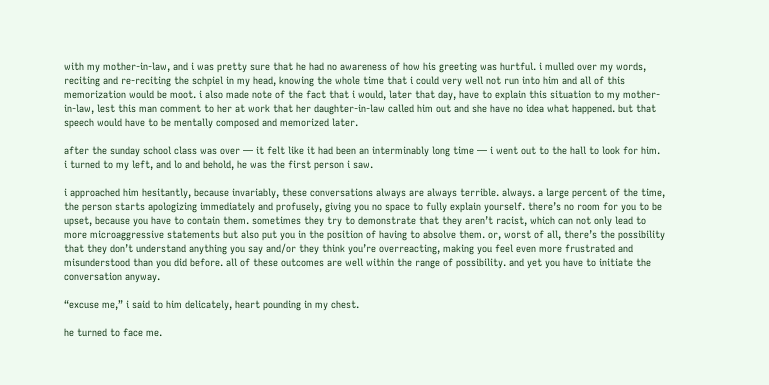with my mother-in-law, and i was pretty sure that he had no awareness of how his greeting was hurtful. i mulled over my words, reciting and re-reciting the schpiel in my head, knowing the whole time that i could very well not run into him and all of this memorization would be moot. i also made note of the fact that i would, later that day, have to explain this situation to my mother-in-law, lest this man comment to her at work that her daughter-in-law called him out and she have no idea what happened. but that speech would have to be mentally composed and memorized later.

after the sunday school class was over — it felt like it had been an interminably long time — i went out to the hall to look for him. i turned to my left, and lo and behold, he was the first person i saw.

i approached him hesitantly, because invariably, these conversations always are always terrible. always. a large percent of the time, the person starts apologizing immediately and profusely, giving you no space to fully explain yourself. there’s no room for you to be upset, because you have to contain them. sometimes they try to demonstrate that they aren’t racist, which can not only lead to more microaggressive statements but also put you in the position of having to absolve them. or, worst of all, there’s the possibility that they don’t understand anything you say and/or they think you’re overreacting, making you feel even more frustrated and misunderstood than you did before. all of these outcomes are well within the range of possibility. and yet you have to initiate the conversation anyway.

“excuse me,” i said to him delicately, heart pounding in my chest.

he turned to face me.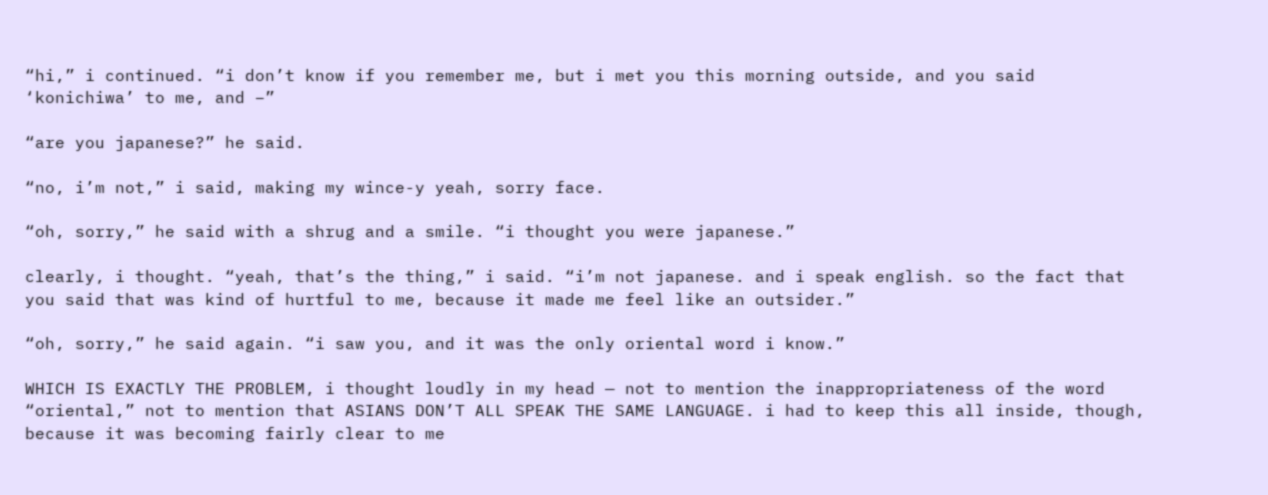“hi,” i continued. “i don’t know if you remember me, but i met you this morning outside, and you said ‘konichiwa’ to me, and –”

“are you japanese?” he said.

“no, i’m not,” i said, making my wince-y yeah, sorry face.

“oh, sorry,” he said with a shrug and a smile. “i thought you were japanese.”

clearly, i thought. “yeah, that’s the thing,” i said. “i’m not japanese. and i speak english. so the fact that you said that was kind of hurtful to me, because it made me feel like an outsider.”

“oh, sorry,” he said again. “i saw you, and it was the only oriental word i know.”

WHICH IS EXACTLY THE PROBLEM, i thought loudly in my head — not to mention the inappropriateness of the word “oriental,” not to mention that ASIANS DON’T ALL SPEAK THE SAME LANGUAGE. i had to keep this all inside, though, because it was becoming fairly clear to me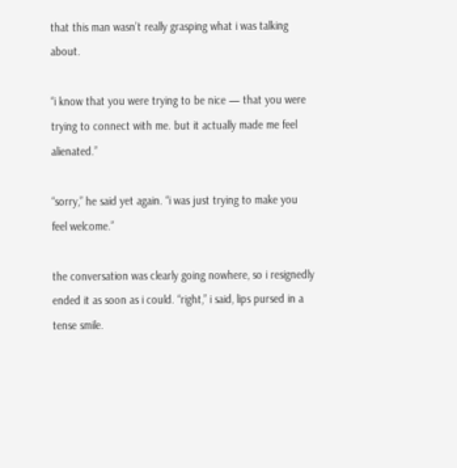that this man wasn’t really grasping what i was talking about.

“i know that you were trying to be nice — that you were trying to connect with me. but it actually made me feel alienated.”

“sorry,” he said yet again. “i was just trying to make you feel welcome.”

the conversation was clearly going nowhere, so i resignedly ended it as soon as i could. “right,” i said, lips pursed in a tense smile.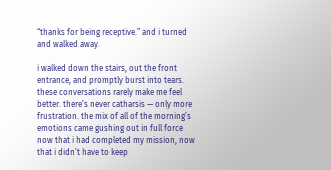“thanks for being receptive.” and i turned and walked away.

i walked down the stairs, out the front entrance, and promptly burst into tears. these conversations rarely make me feel better. there’s never catharsis — only more frustration. the mix of all of the morning’s emotions came gushing out in full force now that i had completed my mission, now that i didn’t have to keep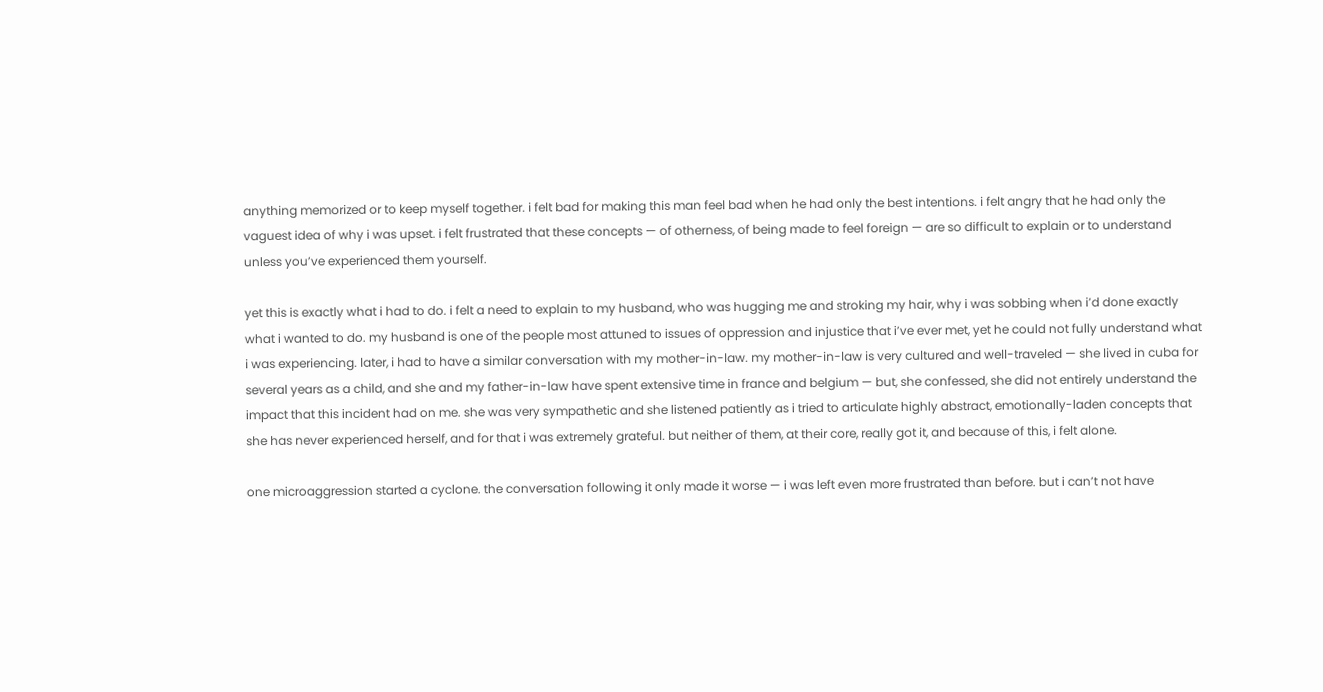anything memorized or to keep myself together. i felt bad for making this man feel bad when he had only the best intentions. i felt angry that he had only the vaguest idea of why i was upset. i felt frustrated that these concepts — of otherness, of being made to feel foreign — are so difficult to explain or to understand unless you’ve experienced them yourself.

yet this is exactly what i had to do. i felt a need to explain to my husband, who was hugging me and stroking my hair, why i was sobbing when i’d done exactly what i wanted to do. my husband is one of the people most attuned to issues of oppression and injustice that i’ve ever met, yet he could not fully understand what i was experiencing. later, i had to have a similar conversation with my mother-in-law. my mother-in-law is very cultured and well-traveled — she lived in cuba for several years as a child, and she and my father-in-law have spent extensive time in france and belgium — but, she confessed, she did not entirely understand the impact that this incident had on me. she was very sympathetic and she listened patiently as i tried to articulate highly abstract, emotionally-laden concepts that she has never experienced herself, and for that i was extremely grateful. but neither of them, at their core, really got it, and because of this, i felt alone.

one microaggression started a cyclone. the conversation following it only made it worse — i was left even more frustrated than before. but i can’t not have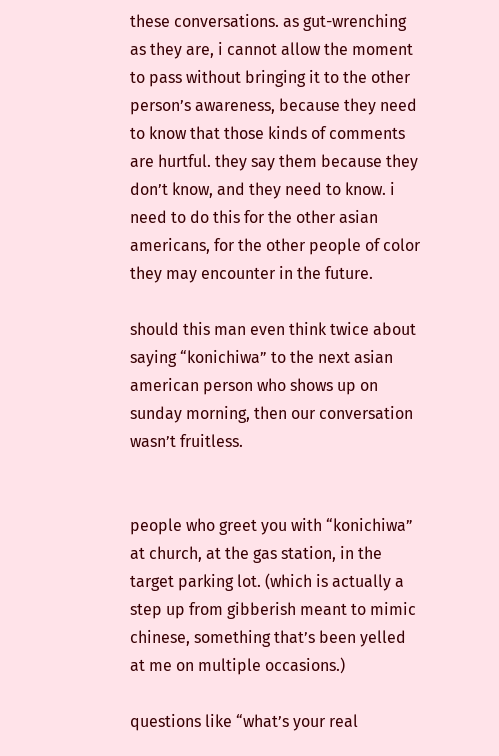these conversations. as gut-wrenching as they are, i cannot allow the moment to pass without bringing it to the other person’s awareness, because they need to know that those kinds of comments are hurtful. they say them because they don’t know, and they need to know. i need to do this for the other asian americans, for the other people of color they may encounter in the future.

should this man even think twice about saying “konichiwa” to the next asian american person who shows up on sunday morning, then our conversation wasn’t fruitless.


people who greet you with “konichiwa” at church, at the gas station, in the target parking lot. (which is actually a step up from gibberish meant to mimic chinese, something that’s been yelled at me on multiple occasions.)

questions like “what’s your real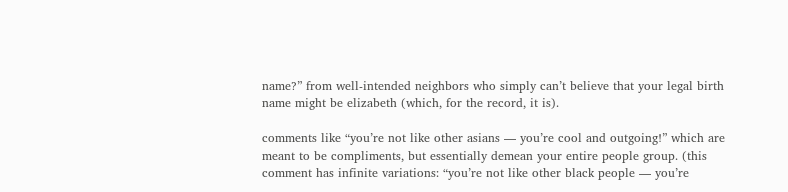name?” from well-intended neighbors who simply can’t believe that your legal birth name might be elizabeth (which, for the record, it is).

comments like “you’re not like other asians — you’re cool and outgoing!” which are meant to be compliments, but essentially demean your entire people group. (this comment has infinite variations: “you’re not like other black people — you’re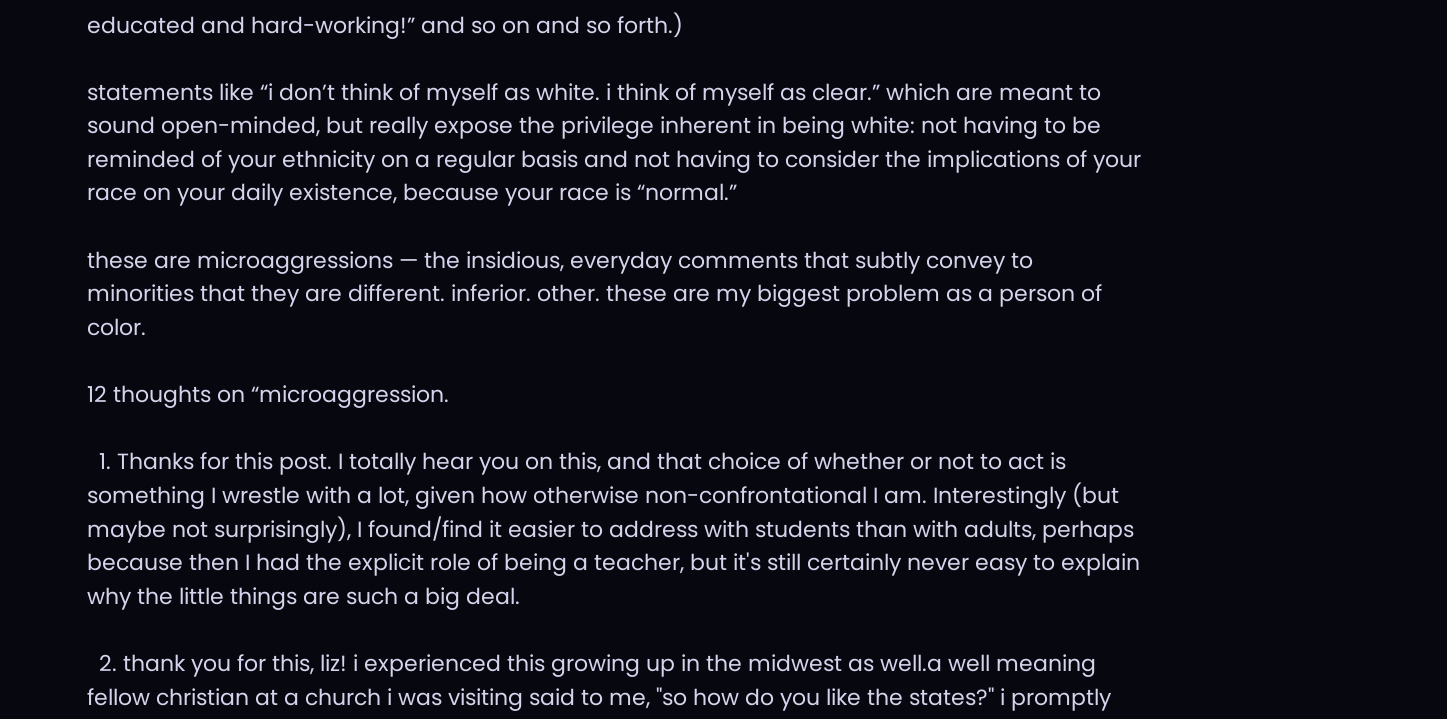educated and hard-working!” and so on and so forth.)

statements like “i don’t think of myself as white. i think of myself as clear.” which are meant to sound open-minded, but really expose the privilege inherent in being white: not having to be reminded of your ethnicity on a regular basis and not having to consider the implications of your race on your daily existence, because your race is “normal.”

these are microaggressions — the insidious, everyday comments that subtly convey to minorities that they are different. inferior. other. these are my biggest problem as a person of color.

12 thoughts on “microaggression.

  1. Thanks for this post. I totally hear you on this, and that choice of whether or not to act is something I wrestle with a lot, given how otherwise non-confrontational I am. Interestingly (but maybe not surprisingly), I found/find it easier to address with students than with adults, perhaps because then I had the explicit role of being a teacher, but it's still certainly never easy to explain why the little things are such a big deal.

  2. thank you for this, liz! i experienced this growing up in the midwest as well.a well meaning fellow christian at a church i was visiting said to me, "so how do you like the states?" i promptly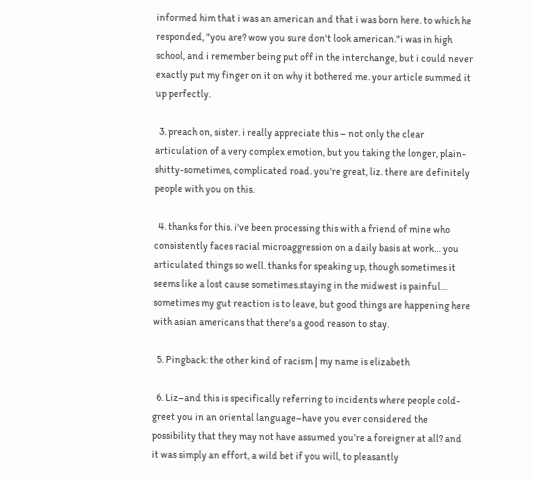informed him that i was an american and that i was born here. to which he responded, "you are? wow you sure don't look american."i was in high school, and i remember being put off in the interchange, but i could never exactly put my finger on it on why it bothered me. your article summed it up perfectly.

  3. preach on, sister. i really appreciate this – not only the clear articulation of a very complex emotion, but you taking the longer, plain-shitty-sometimes, complicated road. you're great, liz. there are definitely people with you on this.

  4. thanks for this. i've been processing this with a friend of mine who consistently faces racial microaggression on a daily basis at work… you articulated things so well. thanks for speaking up, though sometimes it seems like a lost cause sometimes.staying in the midwest is painful… sometimes my gut reaction is to leave, but good things are happening here with asian americans that there's a good reason to stay.

  5. Pingback: the other kind of racism | my name is elizabeth

  6. Liz–and this is specifically referring to incidents where people cold-greet you in an oriental language–have you ever considered the possibility that they may not have assumed you’re a foreigner at all? and it was simply an effort, a wild bet if you will, to pleasantly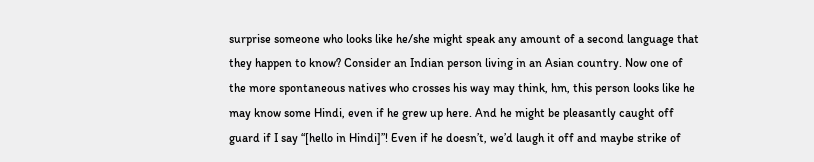surprise someone who looks like he/she might speak any amount of a second language that they happen to know? Consider an Indian person living in an Asian country. Now one of the more spontaneous natives who crosses his way may think, hm, this person looks like he may know some Hindi, even if he grew up here. And he might be pleasantly caught off guard if I say “[hello in Hindi]”! Even if he doesn’t, we’d laugh it off and maybe strike of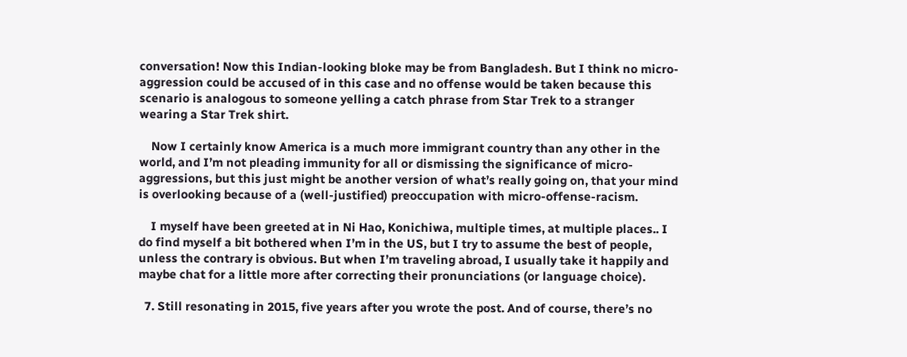conversation! Now this Indian-looking bloke may be from Bangladesh. But I think no micro-aggression could be accused of in this case and no offense would be taken because this scenario is analogous to someone yelling a catch phrase from Star Trek to a stranger wearing a Star Trek shirt.

    Now I certainly know America is a much more immigrant country than any other in the world, and I’m not pleading immunity for all or dismissing the significance of micro-aggressions, but this just might be another version of what’s really going on, that your mind is overlooking because of a (well-justified) preoccupation with micro-offense-racism.

    I myself have been greeted at in Ni Hao, Konichiwa, multiple times, at multiple places.. I do find myself a bit bothered when I’m in the US, but I try to assume the best of people, unless the contrary is obvious. But when I’m traveling abroad, I usually take it happily and maybe chat for a little more after correcting their pronunciations (or language choice).

  7. Still resonating in 2015, five years after you wrote the post. And of course, there’s no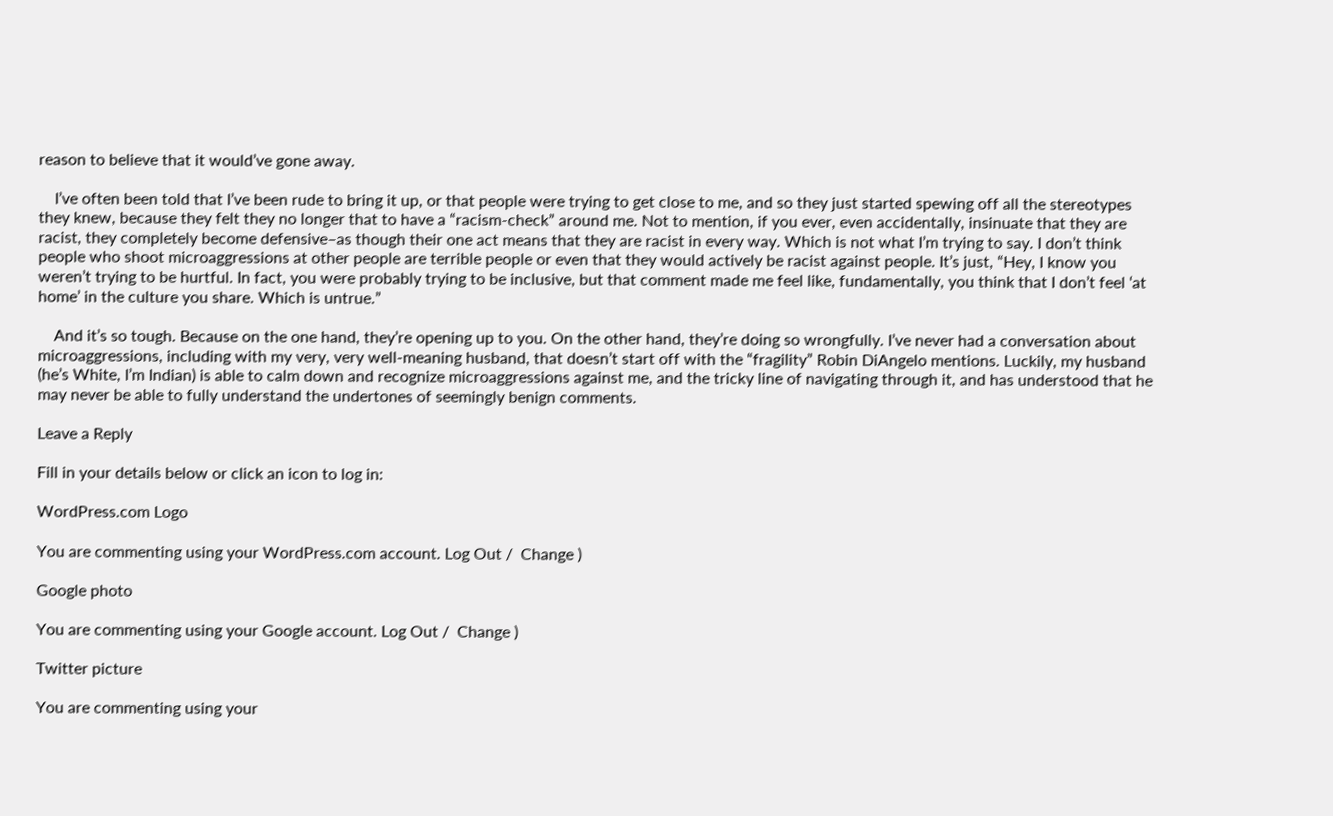reason to believe that it would’ve gone away.

    I’ve often been told that I’ve been rude to bring it up, or that people were trying to get close to me, and so they just started spewing off all the stereotypes they knew, because they felt they no longer that to have a “racism-check” around me. Not to mention, if you ever, even accidentally, insinuate that they are racist, they completely become defensive–as though their one act means that they are racist in every way. Which is not what I’m trying to say. I don’t think people who shoot microaggressions at other people are terrible people or even that they would actively be racist against people. It’s just, “Hey, I know you weren’t trying to be hurtful. In fact, you were probably trying to be inclusive, but that comment made me feel like, fundamentally, you think that I don’t feel ‘at home’ in the culture you share. Which is untrue.”

    And it’s so tough. Because on the one hand, they’re opening up to you. On the other hand, they’re doing so wrongfully. I’ve never had a conversation about microaggressions, including with my very, very well-meaning husband, that doesn’t start off with the “fragility” Robin DiAngelo mentions. Luckily, my husband (he’s White, I’m Indian) is able to calm down and recognize microaggressions against me, and the tricky line of navigating through it, and has understood that he may never be able to fully understand the undertones of seemingly benign comments.

Leave a Reply

Fill in your details below or click an icon to log in:

WordPress.com Logo

You are commenting using your WordPress.com account. Log Out /  Change )

Google photo

You are commenting using your Google account. Log Out /  Change )

Twitter picture

You are commenting using your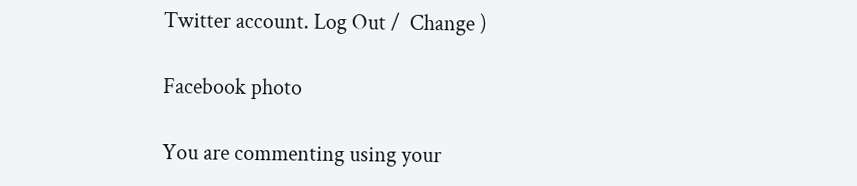Twitter account. Log Out /  Change )

Facebook photo

You are commenting using your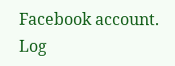Facebook account. Log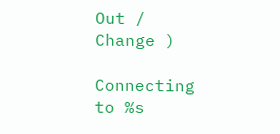Out /  Change )

Connecting to %s